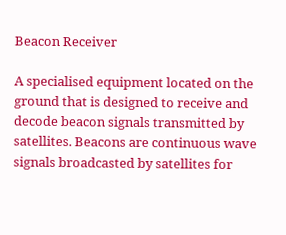Beacon Receiver

A specialised equipment located on the ground that is designed to receive and decode beacon signals transmitted by satellites. Beacons are continuous wave signals broadcasted by satellites for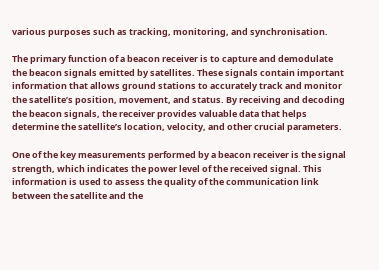various purposes such as tracking, monitoring, and synchronisation.

The primary function of a beacon receiver is to capture and demodulate the beacon signals emitted by satellites. These signals contain important information that allows ground stations to accurately track and monitor the satellite’s position, movement, and status. By receiving and decoding the beacon signals, the receiver provides valuable data that helps determine the satellite’s location, velocity, and other crucial parameters.

One of the key measurements performed by a beacon receiver is the signal strength, which indicates the power level of the received signal. This information is used to assess the quality of the communication link between the satellite and the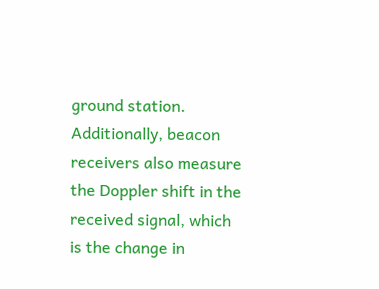ground station. Additionally, beacon receivers also measure the Doppler shift in the received signal, which is the change in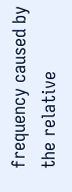frequency caused by the relative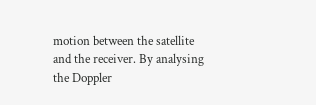motion between the satellite and the receiver. By analysing the Doppler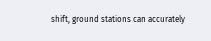shift, ground stations can accurately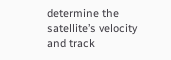determine the satellite’s velocity and track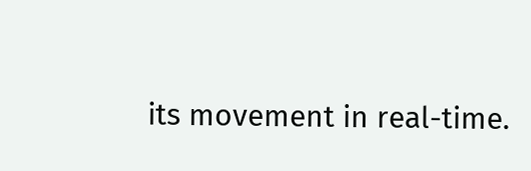its movement in real-time.